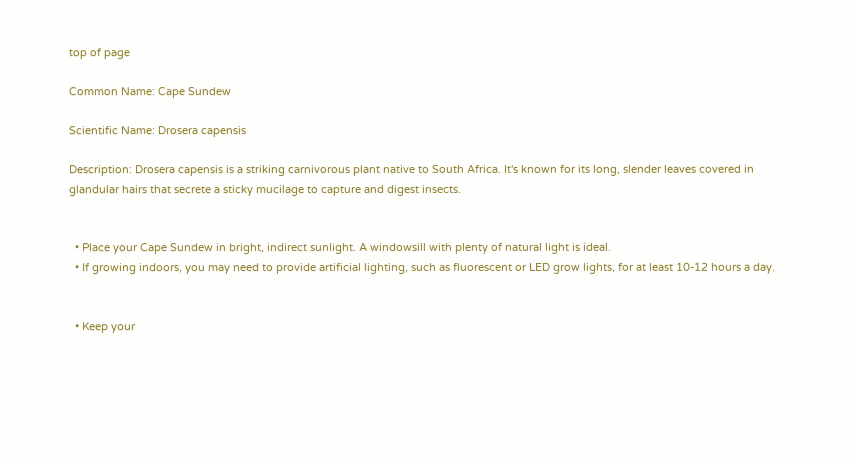top of page

Common Name: Cape Sundew

Scientific Name: Drosera capensis

Description: Drosera capensis is a striking carnivorous plant native to South Africa. It's known for its long, slender leaves covered in glandular hairs that secrete a sticky mucilage to capture and digest insects.


  • Place your Cape Sundew in bright, indirect sunlight. A windowsill with plenty of natural light is ideal.
  • If growing indoors, you may need to provide artificial lighting, such as fluorescent or LED grow lights, for at least 10-12 hours a day.


  • Keep your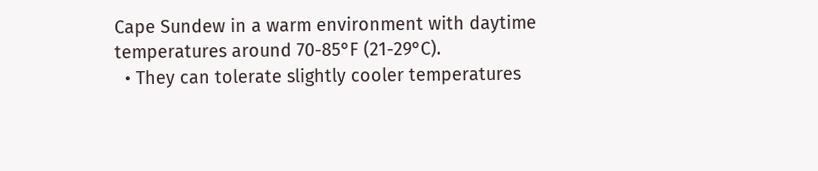Cape Sundew in a warm environment with daytime temperatures around 70-85°F (21-29°C).
  • They can tolerate slightly cooler temperatures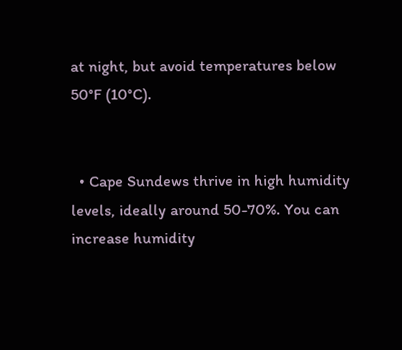at night, but avoid temperatures below 50°F (10°C).


  • Cape Sundews thrive in high humidity levels, ideally around 50-70%. You can increase humidity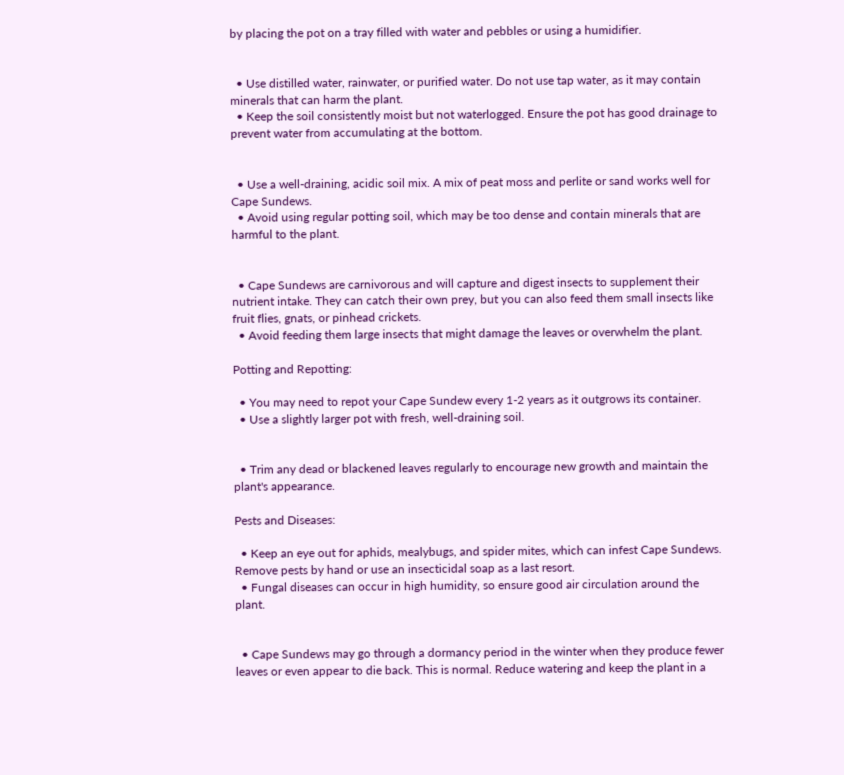by placing the pot on a tray filled with water and pebbles or using a humidifier.


  • Use distilled water, rainwater, or purified water. Do not use tap water, as it may contain minerals that can harm the plant.
  • Keep the soil consistently moist but not waterlogged. Ensure the pot has good drainage to prevent water from accumulating at the bottom.


  • Use a well-draining, acidic soil mix. A mix of peat moss and perlite or sand works well for Cape Sundews.
  • Avoid using regular potting soil, which may be too dense and contain minerals that are harmful to the plant.


  • Cape Sundews are carnivorous and will capture and digest insects to supplement their nutrient intake. They can catch their own prey, but you can also feed them small insects like fruit flies, gnats, or pinhead crickets.
  • Avoid feeding them large insects that might damage the leaves or overwhelm the plant.

Potting and Repotting:

  • You may need to repot your Cape Sundew every 1-2 years as it outgrows its container.
  • Use a slightly larger pot with fresh, well-draining soil.


  • Trim any dead or blackened leaves regularly to encourage new growth and maintain the plant's appearance.

Pests and Diseases:

  • Keep an eye out for aphids, mealybugs, and spider mites, which can infest Cape Sundews. Remove pests by hand or use an insecticidal soap as a last resort.
  • Fungal diseases can occur in high humidity, so ensure good air circulation around the plant.


  • Cape Sundews may go through a dormancy period in the winter when they produce fewer leaves or even appear to die back. This is normal. Reduce watering and keep the plant in a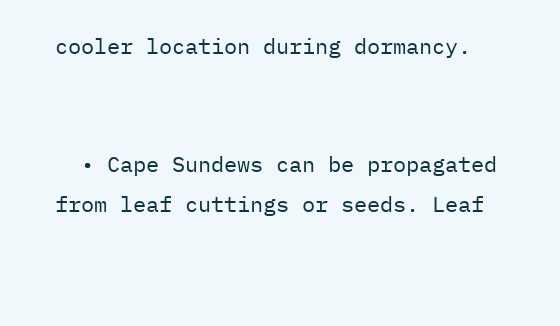cooler location during dormancy.


  • Cape Sundews can be propagated from leaf cuttings or seeds. Leaf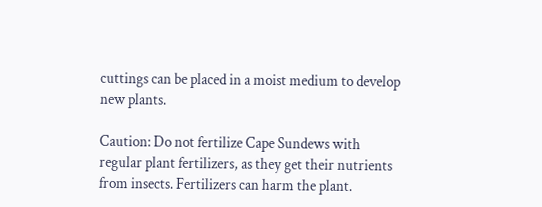cuttings can be placed in a moist medium to develop new plants.

Caution: Do not fertilize Cape Sundews with regular plant fertilizers, as they get their nutrients from insects. Fertilizers can harm the plant.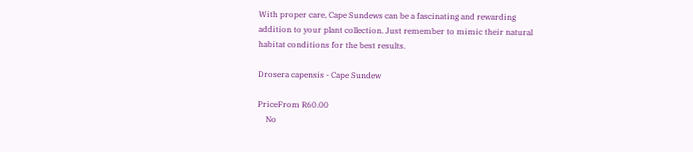With proper care, Cape Sundews can be a fascinating and rewarding addition to your plant collection. Just remember to mimic their natural habitat conditions for the best results.

Drosera capensis - Cape Sundew

PriceFrom R60.00
    No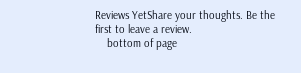Reviews YetShare your thoughts. Be the first to leave a review.
    bottom of page